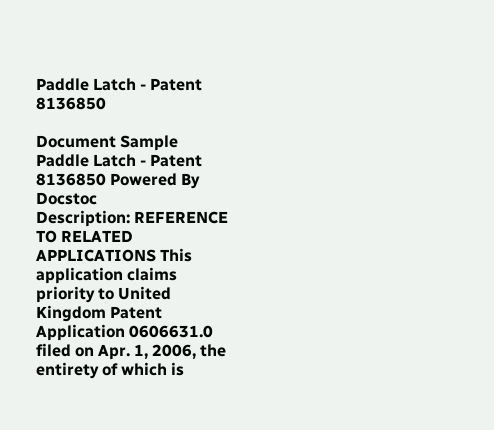Paddle Latch - Patent 8136850

Document Sample
Paddle Latch - Patent 8136850 Powered By Docstoc
Description: REFERENCE TO RELATED APPLICATIONS This application claims priority to United Kingdom Patent Application 0606631.0 filed on Apr. 1, 2006, the entirety of which is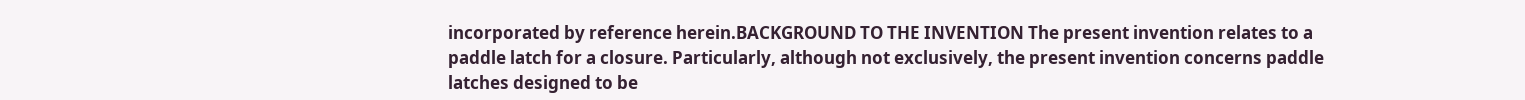incorporated by reference herein.BACKGROUND TO THE INVENTION The present invention relates to a paddle latch for a closure. Particularly, although not exclusively, the present invention concerns paddle latches designed to be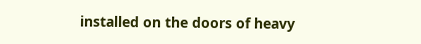installed on the doors of heavy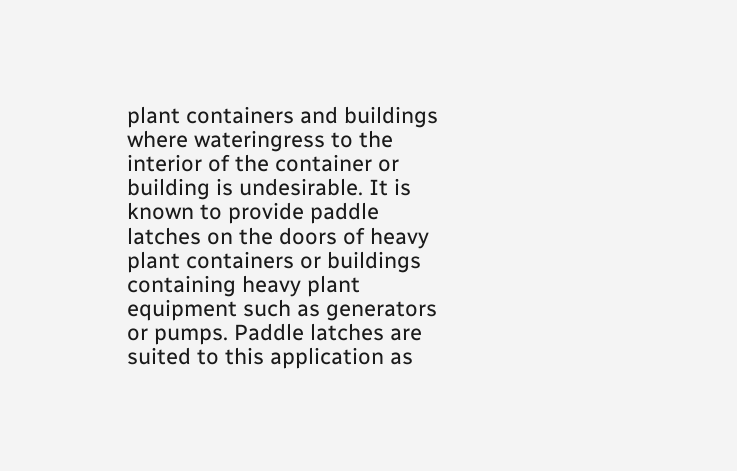plant containers and buildings where wateringress to the interior of the container or building is undesirable. It is known to provide paddle latches on the doors of heavy plant containers or buildings containing heavy plant equipment such as generators or pumps. Paddle latches are suited to this application as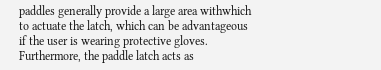paddles generally provide a large area withwhich to actuate the latch, which can be advantageous if the user is wearing protective gloves. Furthermore, the paddle latch acts as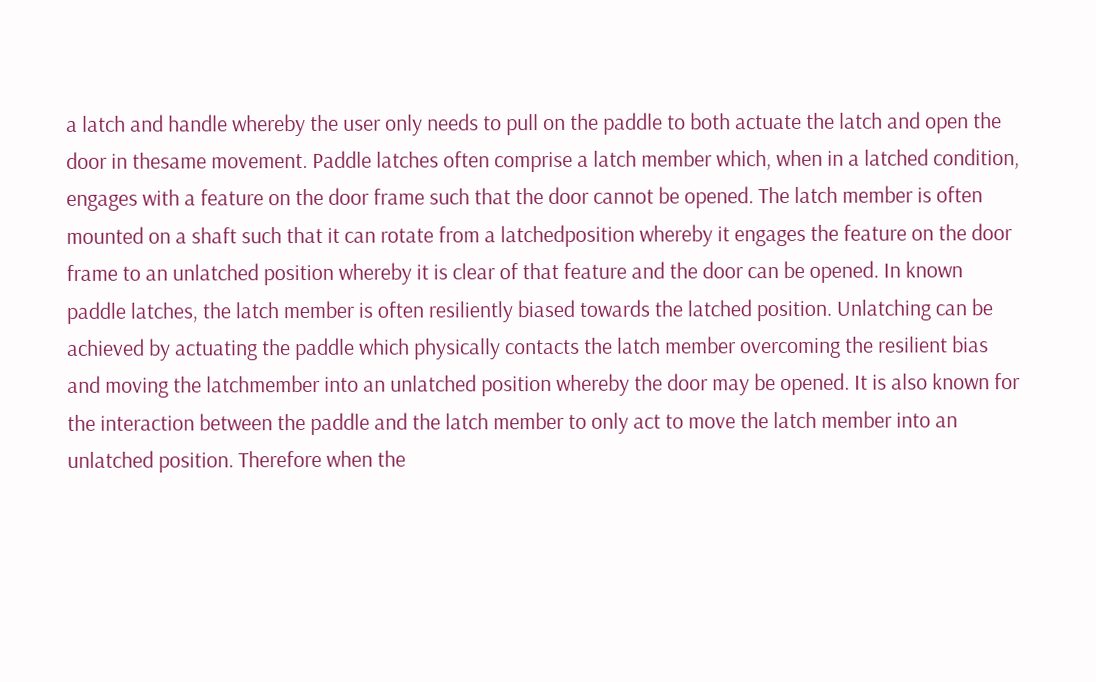a latch and handle whereby the user only needs to pull on the paddle to both actuate the latch and open the door in thesame movement. Paddle latches often comprise a latch member which, when in a latched condition, engages with a feature on the door frame such that the door cannot be opened. The latch member is often mounted on a shaft such that it can rotate from a latchedposition whereby it engages the feature on the door frame to an unlatched position whereby it is clear of that feature and the door can be opened. In known paddle latches, the latch member is often resiliently biased towards the latched position. Unlatching can be achieved by actuating the paddle which physically contacts the latch member overcoming the resilient bias and moving the latchmember into an unlatched position whereby the door may be opened. It is also known for the interaction between the paddle and the latch member to only act to move the latch member into an unlatched position. Therefore when the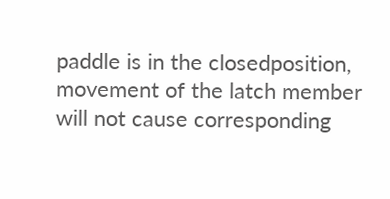paddle is in the closedposition, movement of the latch member will not cause corresponding